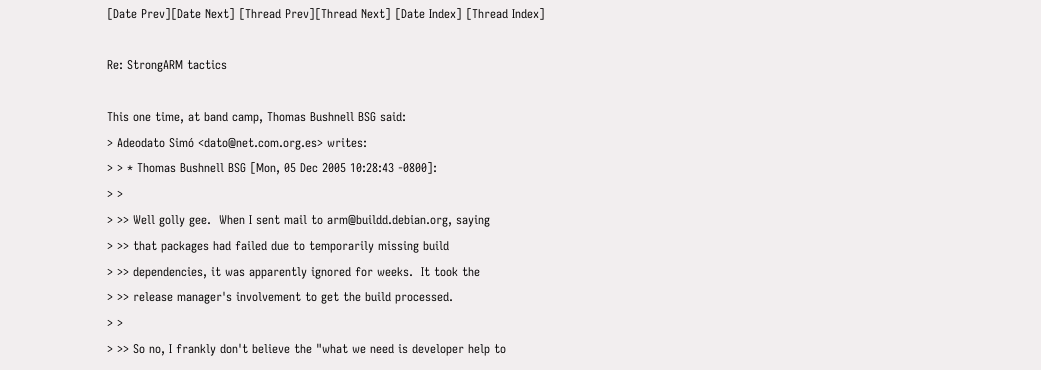[Date Prev][Date Next] [Thread Prev][Thread Next] [Date Index] [Thread Index]

Re: StrongARM tactics

This one time, at band camp, Thomas Bushnell BSG said:
> Adeodato Simó <dato@net.com.org.es> writes:
> > * Thomas Bushnell BSG [Mon, 05 Dec 2005 10:28:43 -0800]:
> >
> >> Well golly gee.  When I sent mail to arm@buildd.debian.org, saying
> >> that packages had failed due to temporarily missing build
> >> dependencies, it was apparently ignored for weeks.  It took the
> >> release manager's involvement to get the build processed.
> >
> >> So no, I frankly don't believe the "what we need is developer help to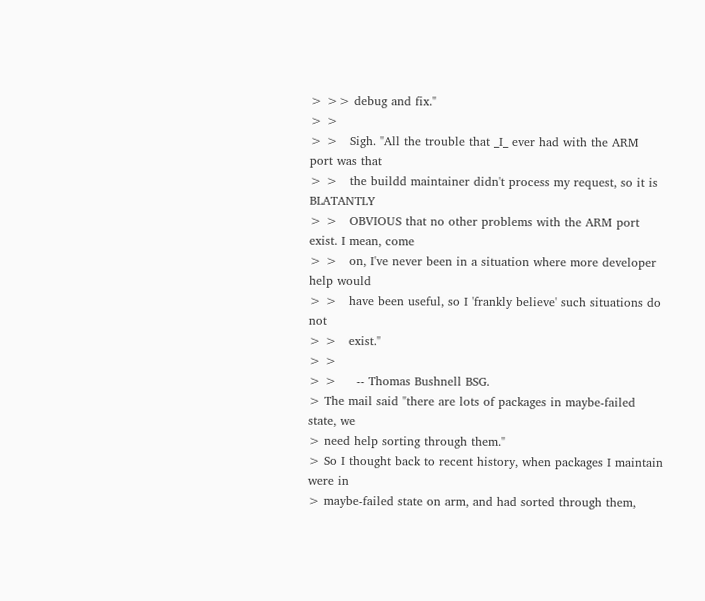> >> debug and fix."
> >
> >   Sigh. "All the trouble that _I_ ever had with the ARM port was that
> >   the buildd maintainer didn't process my request, so it is BLATANTLY
> >   OBVIOUS that no other problems with the ARM port exist. I mean, come
> >   on, I've never been in a situation where more developer help would
> >   have been useful, so I 'frankly believe' such situations do not
> >   exist."
> >
> >     -- Thomas Bushnell BSG.
> The mail said "there are lots of packages in maybe-failed state, we
> need help sorting through them."
> So I thought back to recent history, when packages I maintain were in
> maybe-failed state on arm, and had sorted through them,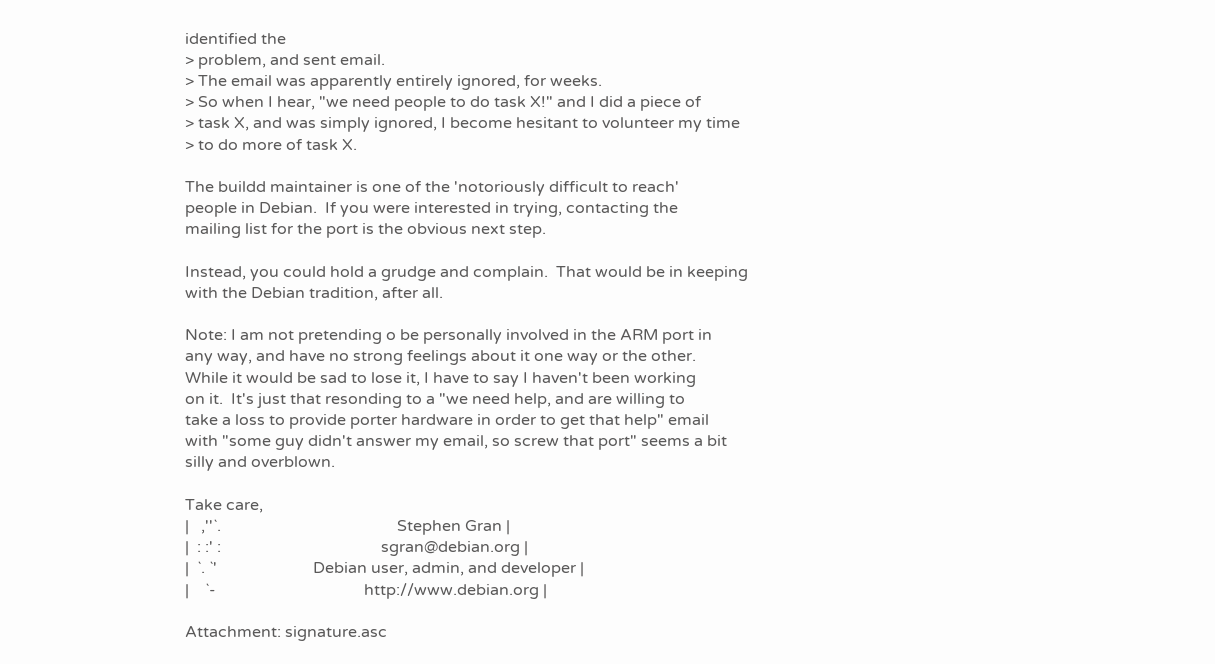identified the
> problem, and sent email.
> The email was apparently entirely ignored, for weeks.
> So when I hear, "we need people to do task X!" and I did a piece of
> task X, and was simply ignored, I become hesitant to volunteer my time
> to do more of task X.

The buildd maintainer is one of the 'notoriously difficult to reach'
people in Debian.  If you were interested in trying, contacting the
mailing list for the port is the obvious next step.

Instead, you could hold a grudge and complain.  That would be in keeping
with the Debian tradition, after all.

Note: I am not pretending o be personally involved in the ARM port in
any way, and have no strong feelings about it one way or the other.
While it would be sad to lose it, I have to say I haven't been working
on it.  It's just that resonding to a "we need help, and are willing to
take a loss to provide porter hardware in order to get that help" email
with "some guy didn't answer my email, so screw that port" seems a bit
silly and overblown.

Take care,
|   ,''`.                                            Stephen Gran |
|  : :' :                                        sgran@debian.org |
|  `. `'                        Debian user, admin, and developer |
|    `-                                     http://www.debian.org |

Attachment: signature.asc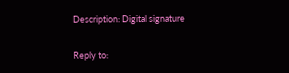Description: Digital signature

Reply to: